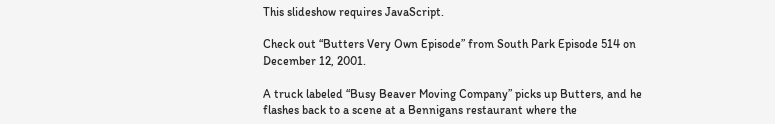This slideshow requires JavaScript.

Check out “Butters Very Own Episode” from South Park Episode 514 on December 12, 2001.

A truck labeled “Busy Beaver Moving Company” picks up Butters, and he flashes back to a scene at a Bennigans restaurant where the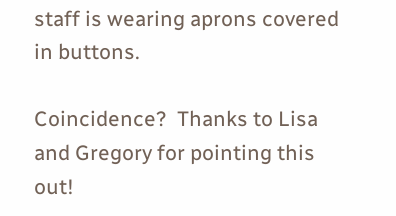staff is wearing aprons covered in buttons.

Coincidence?  Thanks to Lisa and Gregory for pointing this out!